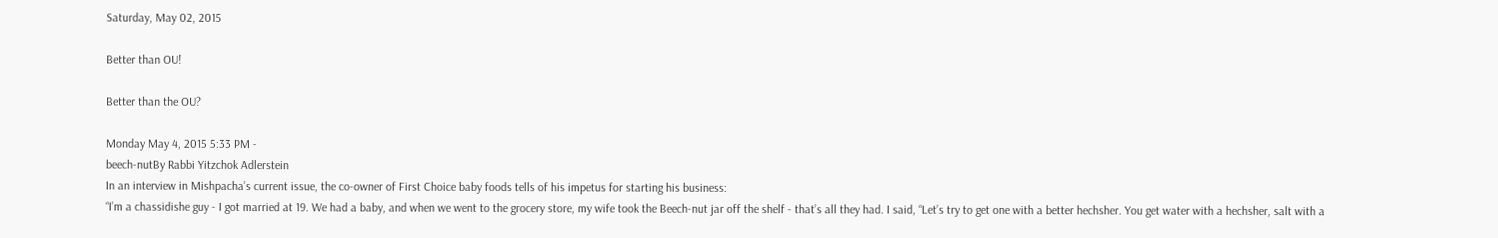Saturday, May 02, 2015

Better than OU!

Better than the OU?

Monday May 4, 2015 5:33 PM -
beech-nutBy Rabbi Yitzchok Adlerstein
In an interview in Mishpacha’s current issue, the co-owner of First Choice baby foods tells of his impetus for starting his business:
“I’m a chassidishe guy - I got married at 19. We had a baby, and when we went to the grocery store, my wife took the Beech-nut jar off the shelf - that’s all they had. I said, “Let’s try to get one with a better hechsher. You get water with a hechsher, salt with a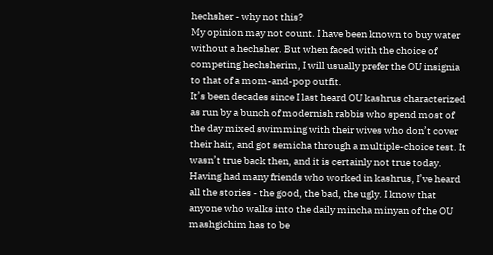hechsher - why not this?
My opinion may not count. I have been known to buy water without a hechsher. But when faced with the choice of competing hechsherim, I will usually prefer the OU insignia to that of a mom-and-pop outfit.
It’s been decades since I last heard OU kashrus characterized as run by a bunch of modernish rabbis who spend most of the day mixed swimming with their wives who don’t cover their hair, and got semicha through a multiple-choice test. It wasn’t true back then, and it is certainly not true today.
Having had many friends who worked in kashrus, I’ve heard all the stories - the good, the bad, the ugly. I know that anyone who walks into the daily mincha minyan of the OU mashgichim has to be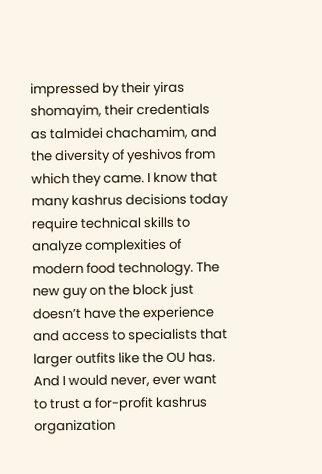impressed by their yiras shomayim, their credentials as talmidei chachamim, and the diversity of yeshivos from which they came. I know that many kashrus decisions today require technical skills to analyze complexities of modern food technology. The new guy on the block just doesn’t have the experience and access to specialists that larger outfits like the OU has. And I would never, ever want to trust a for-profit kashrus organization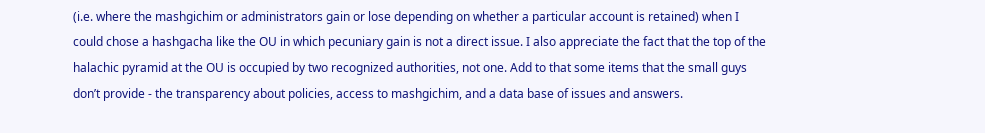(i.e. where the mashgichim or administrators gain or lose depending on whether a particular account is retained) when I could chose a hashgacha like the OU in which pecuniary gain is not a direct issue. I also appreciate the fact that the top of the halachic pyramid at the OU is occupied by two recognized authorities, not one. Add to that some items that the small guys don’t provide - the transparency about policies, access to mashgichim, and a data base of issues and answers.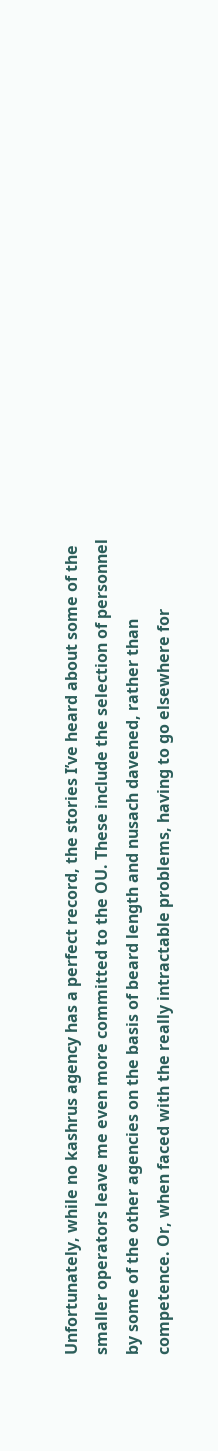Unfortunately, while no kashrus agency has a perfect record, the stories I’ve heard about some of the smaller operators leave me even more committed to the OU. These include the selection of personnel by some of the other agencies on the basis of beard length and nusach davened, rather than competence. Or, when faced with the really intractable problems, having to go elsewhere for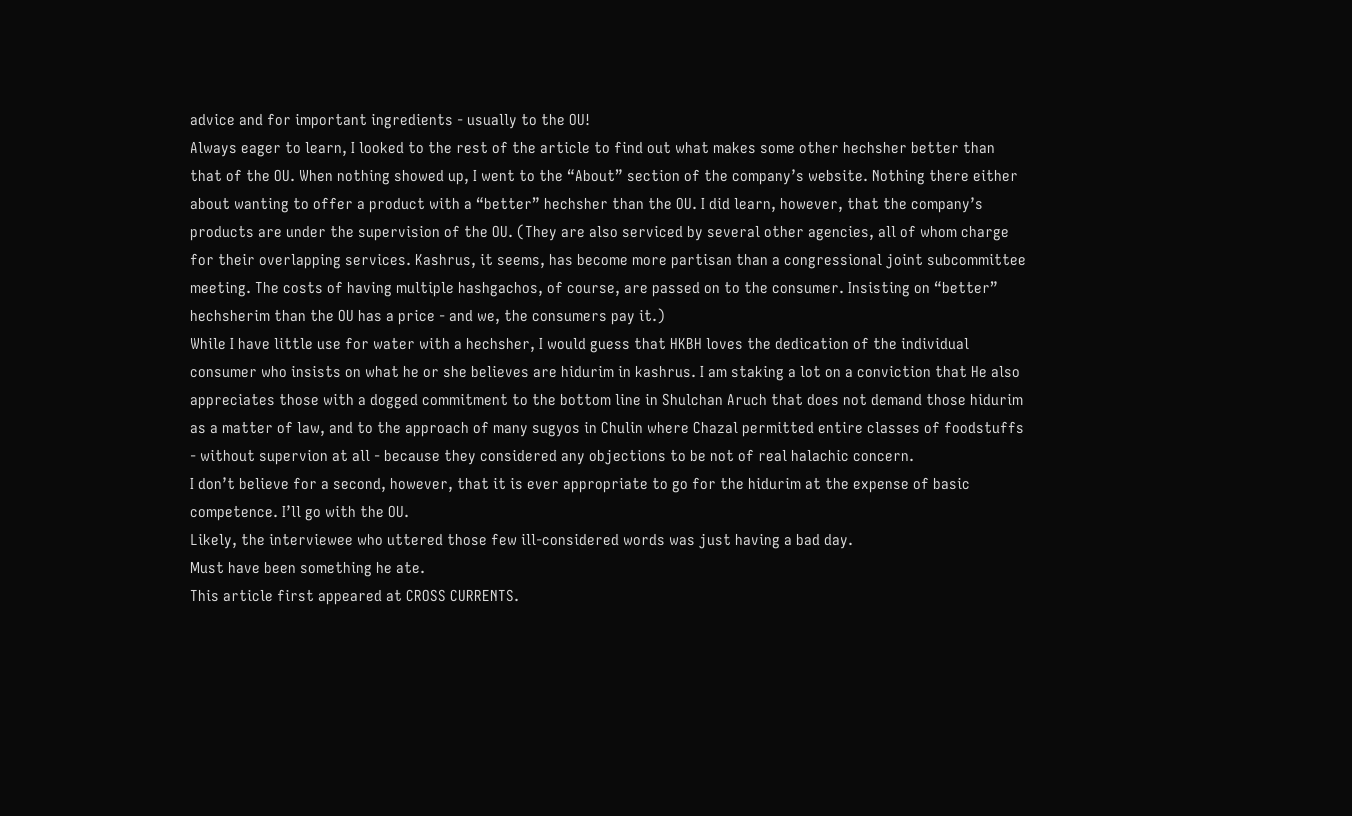advice and for important ingredients - usually to the OU!
Always eager to learn, I looked to the rest of the article to find out what makes some other hechsher better than that of the OU. When nothing showed up, I went to the “About” section of the company’s website. Nothing there either about wanting to offer a product with a “better” hechsher than the OU. I did learn, however, that the company’s products are under the supervision of the OU. (They are also serviced by several other agencies, all of whom charge for their overlapping services. Kashrus, it seems, has become more partisan than a congressional joint subcommittee meeting. The costs of having multiple hashgachos, of course, are passed on to the consumer. Insisting on “better” hechsherim than the OU has a price - and we, the consumers pay it.)
While I have little use for water with a hechsher, I would guess that HKBH loves the dedication of the individual consumer who insists on what he or she believes are hidurim in kashrus. I am staking a lot on a conviction that He also appreciates those with a dogged commitment to the bottom line in Shulchan Aruch that does not demand those hidurim as a matter of law, and to the approach of many sugyos in Chulin where Chazal permitted entire classes of foodstuffs - without supervion at all - because they considered any objections to be not of real halachic concern.
I don’t believe for a second, however, that it is ever appropriate to go for the hidurim at the expense of basic competence. I’ll go with the OU.
Likely, the interviewee who uttered those few ill-considered words was just having a bad day.
Must have been something he ate.
This article first appeared at CROSS CURRENTS.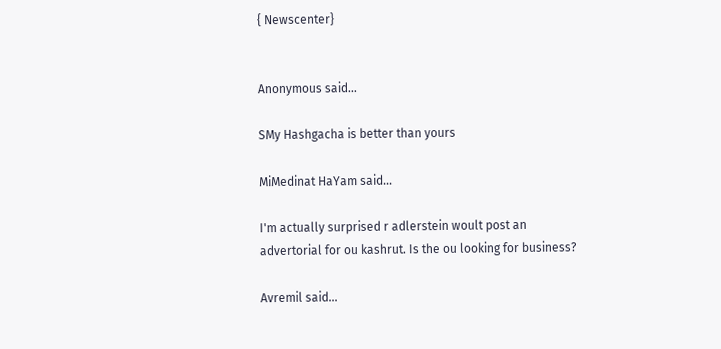{ Newscenter}


Anonymous said...

SMy Hashgacha is better than yours

MiMedinat HaYam said...

I'm actually surprised r adlerstein woult post an advertorial for ou kashrut. Is the ou looking for business?

Avremil said...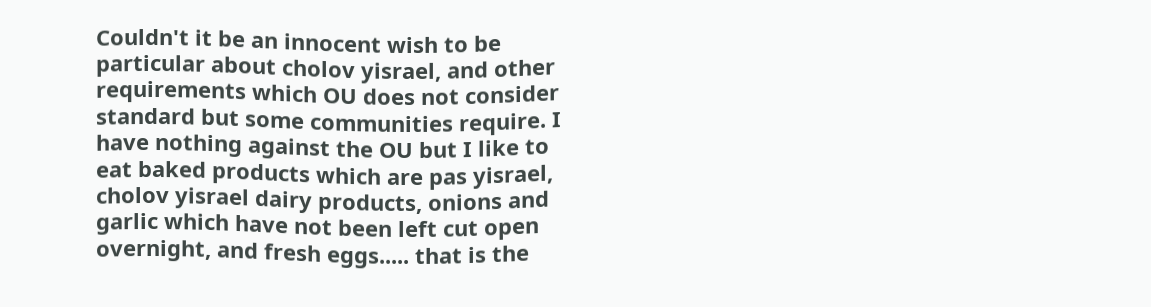Couldn't it be an innocent wish to be particular about cholov yisrael, and other requirements which OU does not consider standard but some communities require. I have nothing against the OU but I like to eat baked products which are pas yisrael, cholov yisrael dairy products, onions and garlic which have not been left cut open overnight, and fresh eggs..... that is the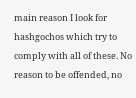main reason I look for hashgochos which try to comply with all of these. No reason to be offended, no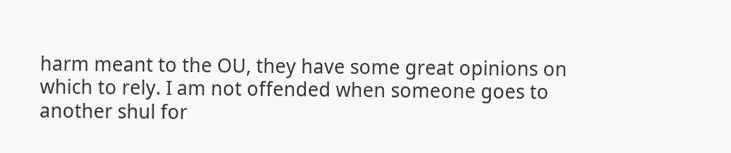harm meant to the OU, they have some great opinions on which to rely. I am not offended when someone goes to another shul for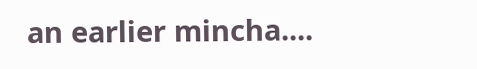an earlier mincha....